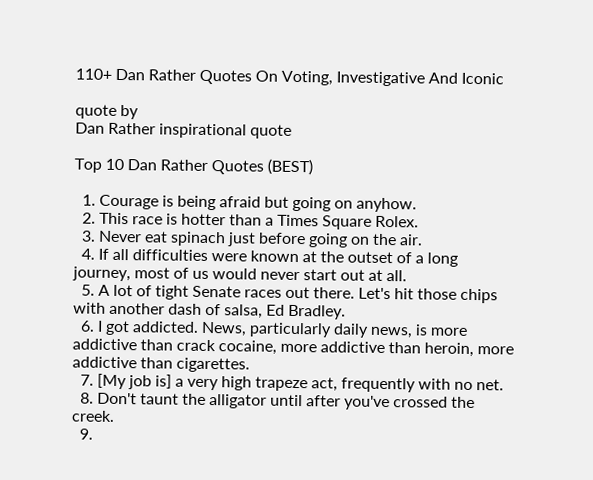110+ Dan Rather Quotes On Voting, Investigative And Iconic

quote by
Dan Rather inspirational quote

Top 10 Dan Rather Quotes (BEST)

  1. Courage is being afraid but going on anyhow.
  2. This race is hotter than a Times Square Rolex.
  3. Never eat spinach just before going on the air.
  4. If all difficulties were known at the outset of a long journey, most of us would never start out at all.
  5. A lot of tight Senate races out there. Let's hit those chips with another dash of salsa, Ed Bradley.
  6. I got addicted. News, particularly daily news, is more addictive than crack cocaine, more addictive than heroin, more addictive than cigarettes.
  7. [My job is] a very high trapeze act, frequently with no net.
  8. Don't taunt the alligator until after you've crossed the creek.
  9.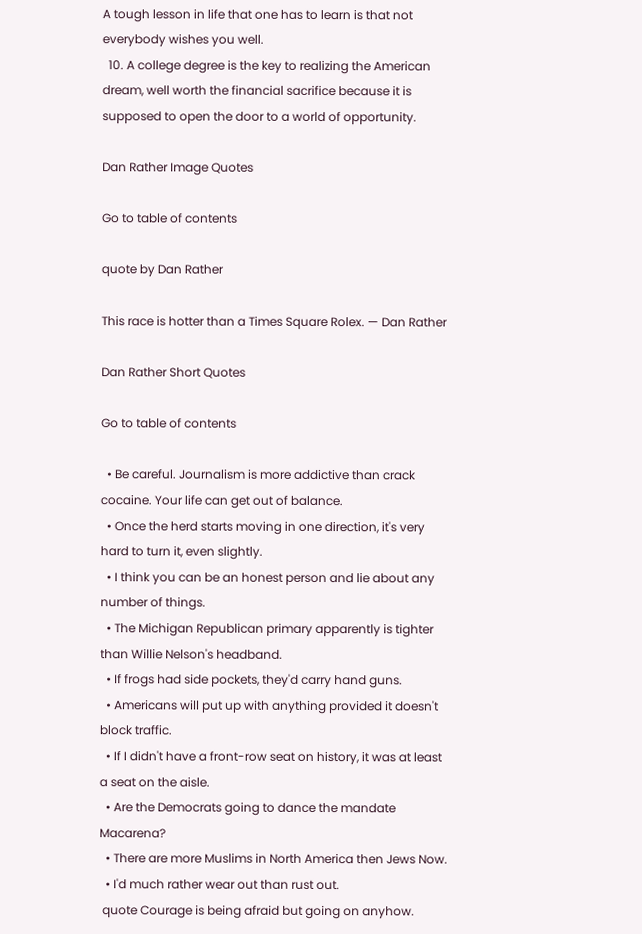A tough lesson in life that one has to learn is that not everybody wishes you well.
  10. A college degree is the key to realizing the American dream, well worth the financial sacrifice because it is supposed to open the door to a world of opportunity.

Dan Rather Image Quotes

Go to table of contents

quote by Dan Rather

This race is hotter than a Times Square Rolex. — Dan Rather

Dan Rather Short Quotes

Go to table of contents

  • Be careful. Journalism is more addictive than crack cocaine. Your life can get out of balance.
  • Once the herd starts moving in one direction, it's very hard to turn it, even slightly.
  • I think you can be an honest person and lie about any number of things.
  • The Michigan Republican primary apparently is tighter than Willie Nelson's headband.
  • If frogs had side pockets, they'd carry hand guns.
  • Americans will put up with anything provided it doesn't block traffic.
  • If I didn't have a front-row seat on history, it was at least a seat on the aisle.
  • Are the Democrats going to dance the mandate Macarena?
  • There are more Muslims in North America then Jews Now.
  • I'd much rather wear out than rust out.
 quote Courage is being afraid but going on anyhow.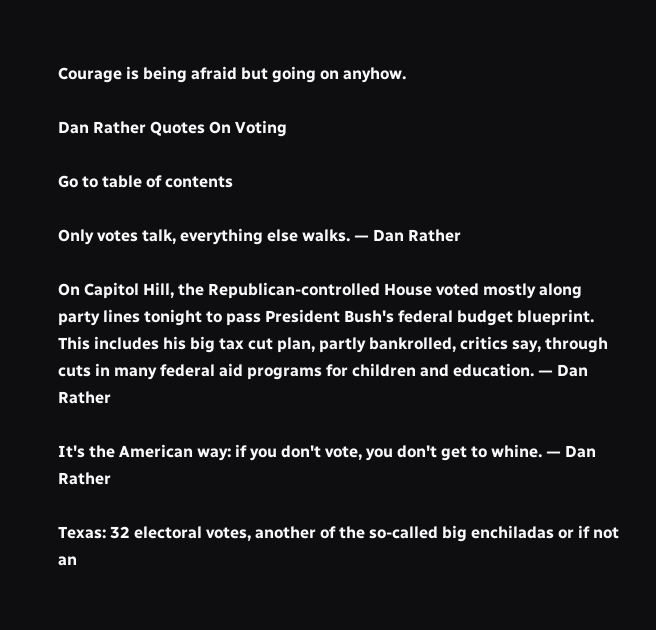Courage is being afraid but going on anyhow.

Dan Rather Quotes On Voting

Go to table of contents

Only votes talk, everything else walks. — Dan Rather

On Capitol Hill, the Republican-controlled House voted mostly along party lines tonight to pass President Bush's federal budget blueprint. This includes his big tax cut plan, partly bankrolled, critics say, through cuts in many federal aid programs for children and education. — Dan Rather

It's the American way: if you don't vote, you don't get to whine. — Dan Rather

Texas: 32 electoral votes, another of the so-called big enchiladas or if not an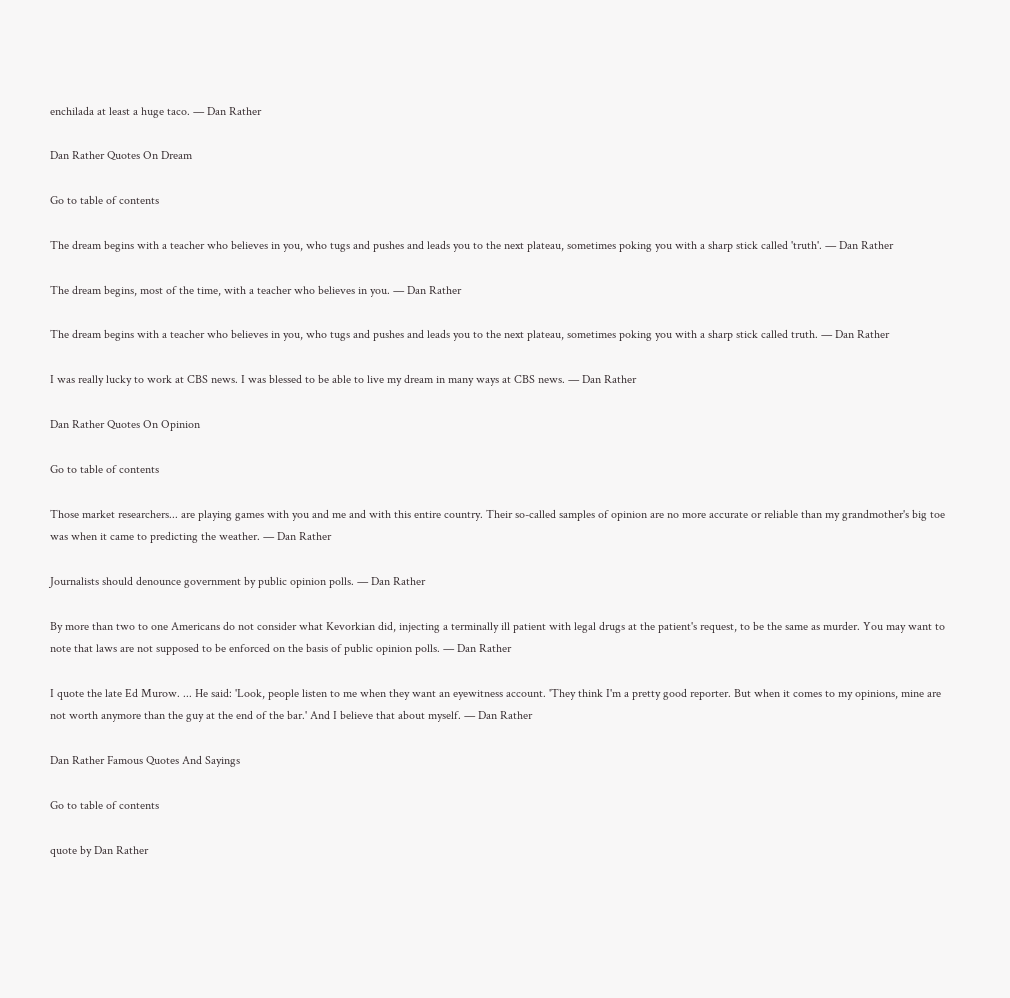enchilada at least a huge taco. — Dan Rather

Dan Rather Quotes On Dream

Go to table of contents

The dream begins with a teacher who believes in you, who tugs and pushes and leads you to the next plateau, sometimes poking you with a sharp stick called 'truth'. — Dan Rather

The dream begins, most of the time, with a teacher who believes in you. — Dan Rather

The dream begins with a teacher who believes in you, who tugs and pushes and leads you to the next plateau, sometimes poking you with a sharp stick called truth. — Dan Rather

I was really lucky to work at CBS news. I was blessed to be able to live my dream in many ways at CBS news. — Dan Rather

Dan Rather Quotes On Opinion

Go to table of contents

Those market researchers... are playing games with you and me and with this entire country. Their so-called samples of opinion are no more accurate or reliable than my grandmother's big toe was when it came to predicting the weather. — Dan Rather

Journalists should denounce government by public opinion polls. — Dan Rather

By more than two to one Americans do not consider what Kevorkian did, injecting a terminally ill patient with legal drugs at the patient's request, to be the same as murder. You may want to note that laws are not supposed to be enforced on the basis of public opinion polls. — Dan Rather

I quote the late Ed Murow. ... He said: 'Look, people listen to me when they want an eyewitness account. 'They think I'm a pretty good reporter. But when it comes to my opinions, mine are not worth anymore than the guy at the end of the bar.' And I believe that about myself. — Dan Rather

Dan Rather Famous Quotes And Sayings

Go to table of contents

quote by Dan Rather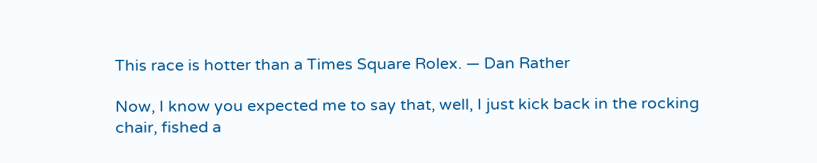This race is hotter than a Times Square Rolex. — Dan Rather

Now, I know you expected me to say that, well, I just kick back in the rocking chair, fished a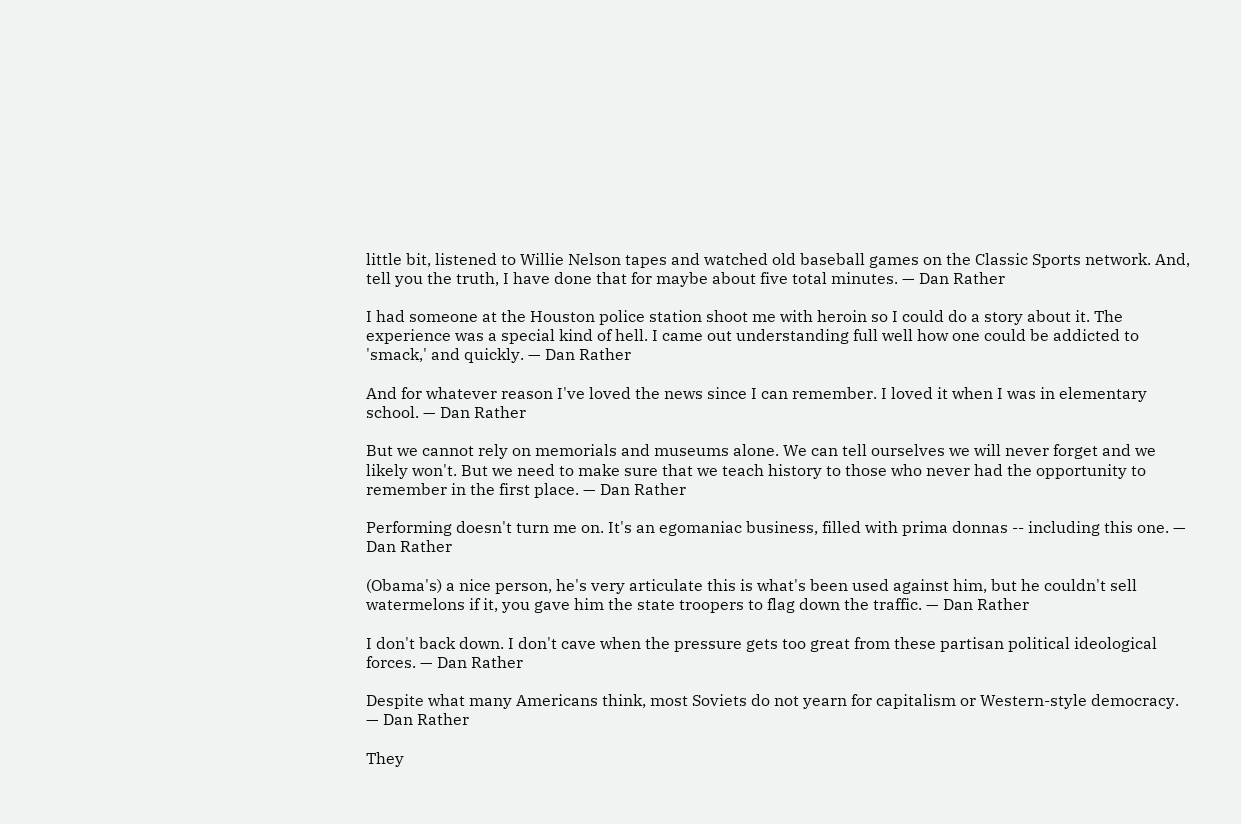little bit, listened to Willie Nelson tapes and watched old baseball games on the Classic Sports network. And, tell you the truth, I have done that for maybe about five total minutes. — Dan Rather

I had someone at the Houston police station shoot me with heroin so I could do a story about it. The experience was a special kind of hell. I came out understanding full well how one could be addicted to 'smack,' and quickly. — Dan Rather

And for whatever reason I've loved the news since I can remember. I loved it when I was in elementary school. — Dan Rather

But we cannot rely on memorials and museums alone. We can tell ourselves we will never forget and we likely won't. But we need to make sure that we teach history to those who never had the opportunity to remember in the first place. — Dan Rather

Performing doesn't turn me on. It's an egomaniac business, filled with prima donnas -- including this one. — Dan Rather

(Obama's) a nice person, he's very articulate this is what's been used against him, but he couldn't sell watermelons if it, you gave him the state troopers to flag down the traffic. — Dan Rather

I don't back down. I don't cave when the pressure gets too great from these partisan political ideological forces. — Dan Rather

Despite what many Americans think, most Soviets do not yearn for capitalism or Western-style democracy. — Dan Rather

They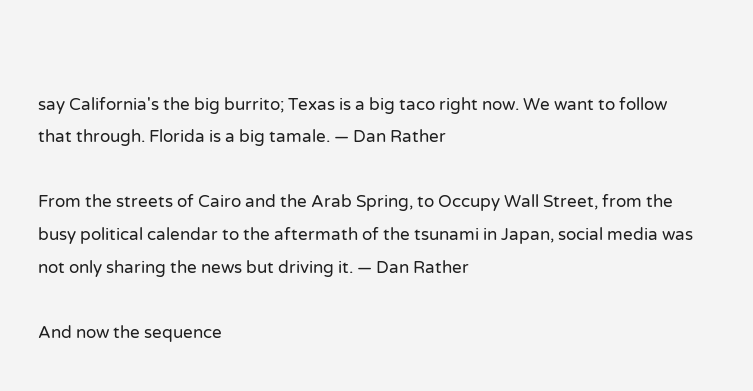say California's the big burrito; Texas is a big taco right now. We want to follow that through. Florida is a big tamale. — Dan Rather

From the streets of Cairo and the Arab Spring, to Occupy Wall Street, from the busy political calendar to the aftermath of the tsunami in Japan, social media was not only sharing the news but driving it. — Dan Rather

And now the sequence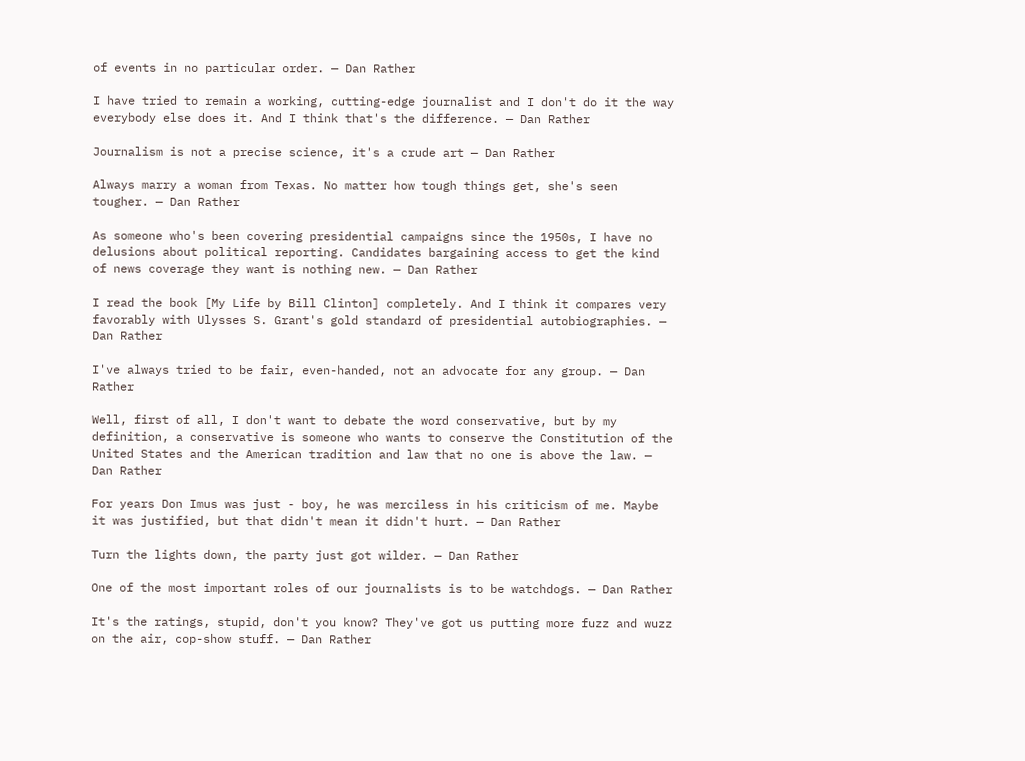of events in no particular order. — Dan Rather

I have tried to remain a working, cutting-edge journalist and I don't do it the way everybody else does it. And I think that's the difference. — Dan Rather

Journalism is not a precise science, it's a crude art — Dan Rather

Always marry a woman from Texas. No matter how tough things get, she's seen tougher. — Dan Rather

As someone who's been covering presidential campaigns since the 1950s, I have no delusions about political reporting. Candidates bargaining access to get the kind of news coverage they want is nothing new. — Dan Rather

I read the book [My Life by Bill Clinton] completely. And I think it compares very favorably with Ulysses S. Grant's gold standard of presidential autobiographies. — Dan Rather

I've always tried to be fair, even-handed, not an advocate for any group. — Dan Rather

Well, first of all, I don't want to debate the word conservative, but by my definition, a conservative is someone who wants to conserve the Constitution of the United States and the American tradition and law that no one is above the law. — Dan Rather

For years Don Imus was just - boy, he was merciless in his criticism of me. Maybe it was justified, but that didn't mean it didn't hurt. — Dan Rather

Turn the lights down, the party just got wilder. — Dan Rather

One of the most important roles of our journalists is to be watchdogs. — Dan Rather

It's the ratings, stupid, don't you know? They've got us putting more fuzz and wuzz on the air, cop-show stuff. — Dan Rather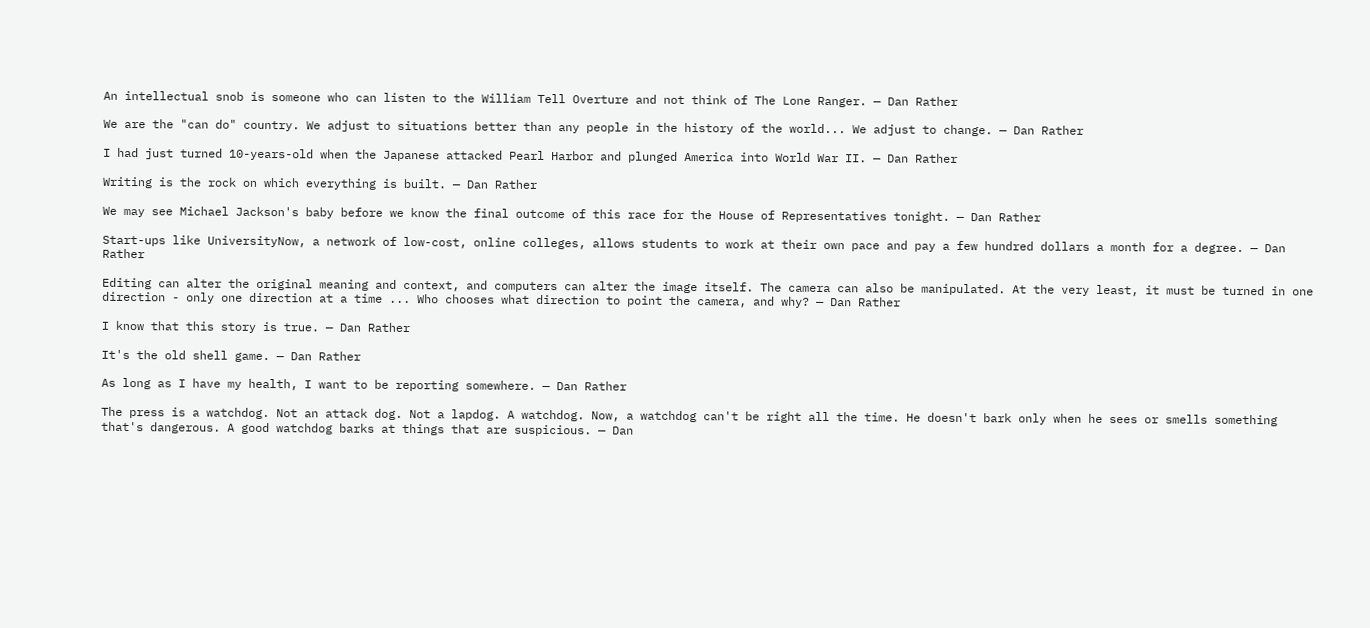An intellectual snob is someone who can listen to the William Tell Overture and not think of The Lone Ranger. — Dan Rather

We are the "can do" country. We adjust to situations better than any people in the history of the world... We adjust to change. — Dan Rather

I had just turned 10-years-old when the Japanese attacked Pearl Harbor and plunged America into World War II. — Dan Rather

Writing is the rock on which everything is built. — Dan Rather

We may see Michael Jackson's baby before we know the final outcome of this race for the House of Representatives tonight. — Dan Rather

Start-ups like UniversityNow, a network of low-cost, online colleges, allows students to work at their own pace and pay a few hundred dollars a month for a degree. — Dan Rather

Editing can alter the original meaning and context, and computers can alter the image itself. The camera can also be manipulated. At the very least, it must be turned in one direction - only one direction at a time ... Who chooses what direction to point the camera, and why? — Dan Rather

I know that this story is true. — Dan Rather

It's the old shell game. — Dan Rather

As long as I have my health, I want to be reporting somewhere. — Dan Rather

The press is a watchdog. Not an attack dog. Not a lapdog. A watchdog. Now, a watchdog can't be right all the time. He doesn't bark only when he sees or smells something that's dangerous. A good watchdog barks at things that are suspicious. — Dan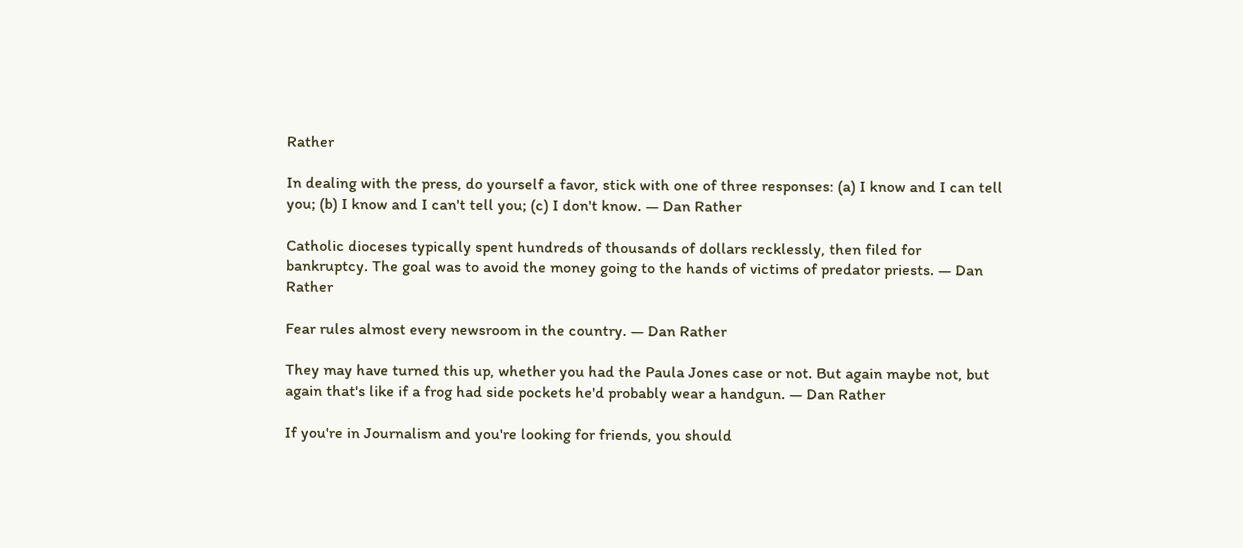Rather

In dealing with the press, do yourself a favor, stick with one of three responses: (a) I know and I can tell you; (b) I know and I can't tell you; (c) I don't know. — Dan Rather

Catholic dioceses typically spent hundreds of thousands of dollars recklessly, then filed for bankruptcy. The goal was to avoid the money going to the hands of victims of predator priests. — Dan Rather

Fear rules almost every newsroom in the country. — Dan Rather

They may have turned this up, whether you had the Paula Jones case or not. But again maybe not, but again that's like if a frog had side pockets he'd probably wear a handgun. — Dan Rather

If you're in Journalism and you're looking for friends, you should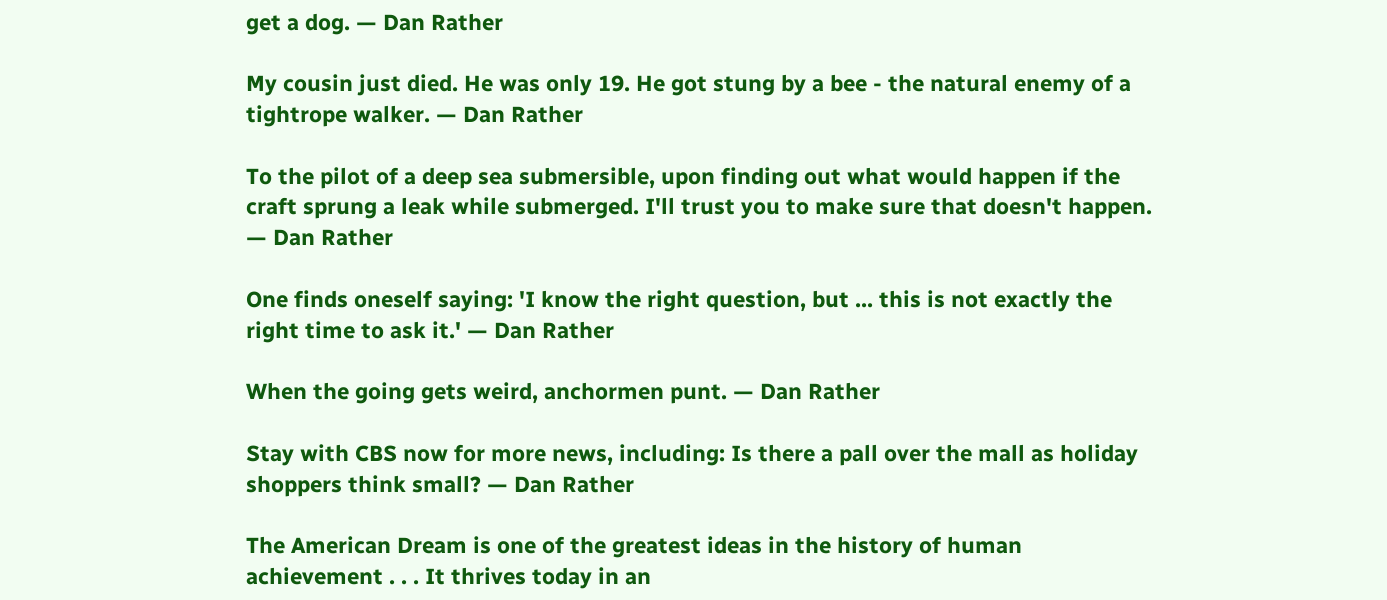get a dog. — Dan Rather

My cousin just died. He was only 19. He got stung by a bee - the natural enemy of a tightrope walker. — Dan Rather

To the pilot of a deep sea submersible, upon finding out what would happen if the craft sprung a leak while submerged. I'll trust you to make sure that doesn't happen. — Dan Rather

One finds oneself saying: 'I know the right question, but ... this is not exactly the right time to ask it.' — Dan Rather

When the going gets weird, anchormen punt. — Dan Rather

Stay with CBS now for more news, including: Is there a pall over the mall as holiday shoppers think small? — Dan Rather

The American Dream is one of the greatest ideas in the history of human achievement . . . It thrives today in an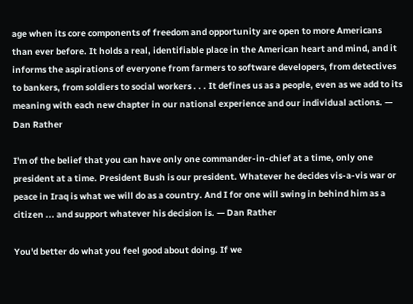age when its core components of freedom and opportunity are open to more Americans than ever before. It holds a real, identifiable place in the American heart and mind, and it informs the aspirations of everyone from farmers to software developers, from detectives to bankers, from soldiers to social workers . . . It defines us as a people, even as we add to its meaning with each new chapter in our national experience and our individual actions. — Dan Rather

I'm of the belief that you can have only one commander-in-chief at a time, only one president at a time. President Bush is our president. Whatever he decides vis-a-vis war or peace in Iraq is what we will do as a country. And I for one will swing in behind him as a citizen ... and support whatever his decision is. — Dan Rather

You'd better do what you feel good about doing. If we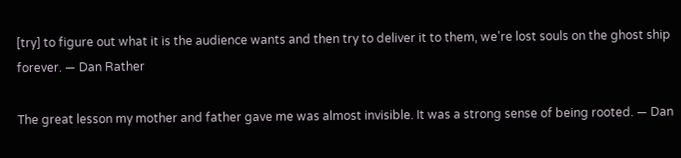[try] to figure out what it is the audience wants and then try to deliver it to them, we're lost souls on the ghost ship forever. — Dan Rather

The great lesson my mother and father gave me was almost invisible. It was a strong sense of being rooted. — Dan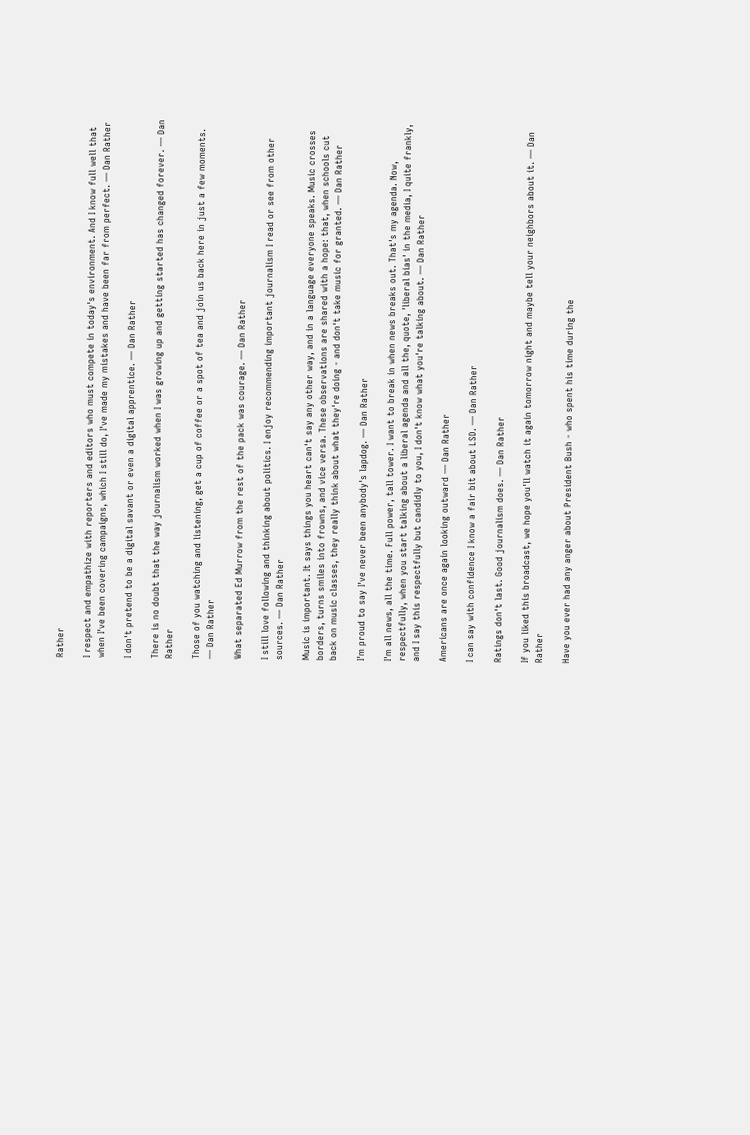Rather

I respect and empathize with reporters and editors who must compete in today's environment. And I know full well that when I've been covering campaigns, which I still do, I've made my mistakes and have been far from perfect. — Dan Rather

I don't pretend to be a digital savant or even a digital apprentice. — Dan Rather

There is no doubt that the way journalism worked when I was growing up and getting started has changed forever. — Dan Rather

Those of you watching and listening, get a cup of coffee or a spot of tea and join us back here in just a few moments. — Dan Rather

What separated Ed Murrow from the rest of the pack was courage. — Dan Rather

I still love following and thinking about politics. I enjoy recommending important journalism I read or see from other sources. — Dan Rather

Music is important. It says things you heart can't say any other way, and in a language everyone speaks. Music crosses borders, turns smiles into frowns, and vice versa. These observations are shared with a hope: that, when schools cut back on music classes, they really think about what they're doing - and don't take music for granted. — Dan Rather

I'm proud to say I've never been anybody's lapdog. — Dan Rather

I'm all news, all the time. Full power, tall tower. I want to break in when news breaks out. That's my agenda. Now, respectfully, when you start talking about a liberal agenda and all the, quote, 'liberal bias' in the media, I quite frankly, and I say this respectfully but candidly to you, I don't know what you're talking about. — Dan Rather

Americans are once again looking outward — Dan Rather

I can say with confidence I know a fair bit about LSD. — Dan Rather

Ratings don't last. Good journalism does. — Dan Rather

If you liked this broadcast, we hope you'll watch it again tomorrow night and maybe tell your neighbors about it. — Dan Rather

Have you ever had any anger about President Bush - who spent his time during the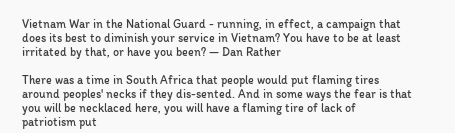Vietnam War in the National Guard - running, in effect, a campaign that does its best to diminish your service in Vietnam? You have to be at least irritated by that, or have you been? — Dan Rather

There was a time in South Africa that people would put flaming tires around peoples' necks if they dis-sented. And in some ways the fear is that you will be necklaced here, you will have a flaming tire of lack of patriotism put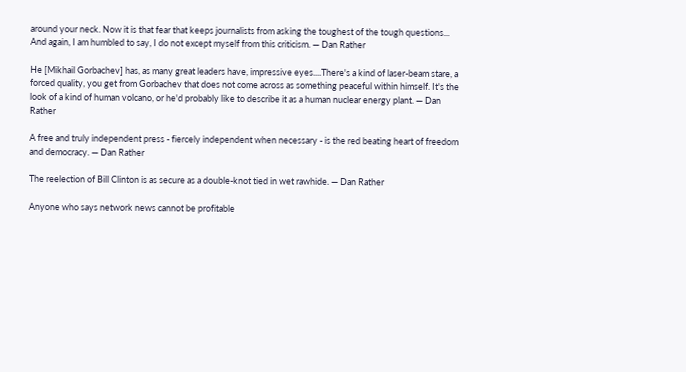around your neck. Now it is that fear that keeps journalists from asking the toughest of the tough questions... And again, I am humbled to say, I do not except myself from this criticism. — Dan Rather

He [Mikhail Gorbachev] has, as many great leaders have, impressive eyes....There's a kind of laser-beam stare, a forced quality, you get from Gorbachev that does not come across as something peaceful within himself. It's the look of a kind of human volcano, or he'd probably like to describe it as a human nuclear energy plant. — Dan Rather

A free and truly independent press - fiercely independent when necessary - is the red beating heart of freedom and democracy. — Dan Rather

The reelection of Bill Clinton is as secure as a double-knot tied in wet rawhide. — Dan Rather

Anyone who says network news cannot be profitable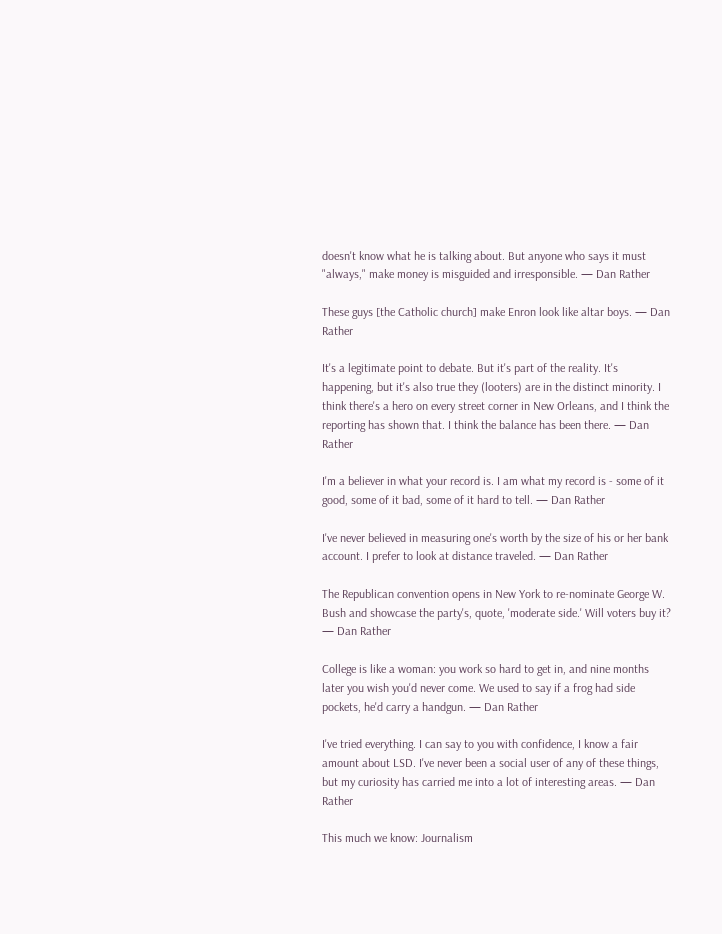doesn't know what he is talking about. But anyone who says it must "always," make money is misguided and irresponsible. — Dan Rather

These guys [the Catholic church] make Enron look like altar boys. — Dan Rather

It's a legitimate point to debate. But it's part of the reality. It's happening, but it's also true they (looters) are in the distinct minority. I think there's a hero on every street corner in New Orleans, and I think the reporting has shown that. I think the balance has been there. — Dan Rather

I'm a believer in what your record is. I am what my record is - some of it good, some of it bad, some of it hard to tell. — Dan Rather

I've never believed in measuring one's worth by the size of his or her bank account. I prefer to look at distance traveled. — Dan Rather

The Republican convention opens in New York to re-nominate George W. Bush and showcase the party's, quote, 'moderate side.' Will voters buy it? — Dan Rather

College is like a woman: you work so hard to get in, and nine months later you wish you'd never come. We used to say if a frog had side pockets, he'd carry a handgun. — Dan Rather

I've tried everything. I can say to you with confidence, I know a fair amount about LSD. I've never been a social user of any of these things, but my curiosity has carried me into a lot of interesting areas. — Dan Rather

This much we know: Journalism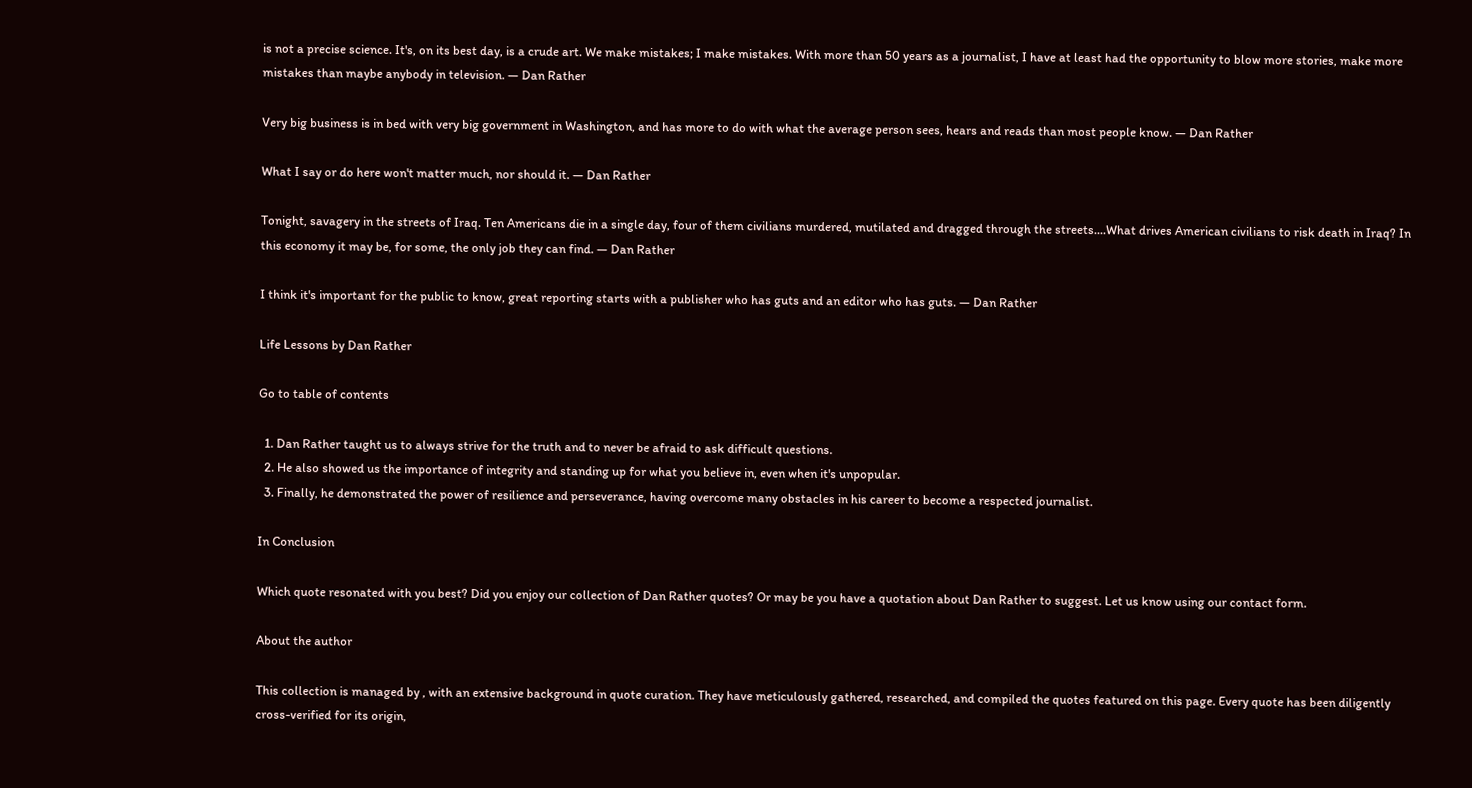is not a precise science. It's, on its best day, is a crude art. We make mistakes; I make mistakes. With more than 50 years as a journalist, I have at least had the opportunity to blow more stories, make more mistakes than maybe anybody in television. — Dan Rather

Very big business is in bed with very big government in Washington, and has more to do with what the average person sees, hears and reads than most people know. — Dan Rather

What I say or do here won't matter much, nor should it. — Dan Rather

Tonight, savagery in the streets of Iraq. Ten Americans die in a single day, four of them civilians murdered, mutilated and dragged through the streets....What drives American civilians to risk death in Iraq? In this economy it may be, for some, the only job they can find. — Dan Rather

I think it's important for the public to know, great reporting starts with a publisher who has guts and an editor who has guts. — Dan Rather

Life Lessons by Dan Rather

Go to table of contents

  1. Dan Rather taught us to always strive for the truth and to never be afraid to ask difficult questions.
  2. He also showed us the importance of integrity and standing up for what you believe in, even when it's unpopular.
  3. Finally, he demonstrated the power of resilience and perseverance, having overcome many obstacles in his career to become a respected journalist.

In Conclusion

Which quote resonated with you best? Did you enjoy our collection of Dan Rather quotes? Or may be you have a quotation about Dan Rather to suggest. Let us know using our contact form.

About the author

This collection is managed by , with an extensive background in quote curation. They have meticulously gathered, researched, and compiled the quotes featured on this page. Every quote has been diligently cross-verified for its origin,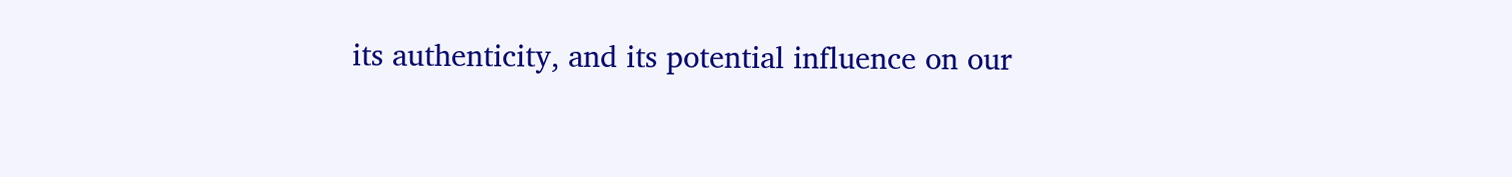its authenticity, and its potential influence on our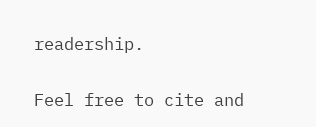readership.


Feel free to cite and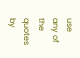use any of the quotes by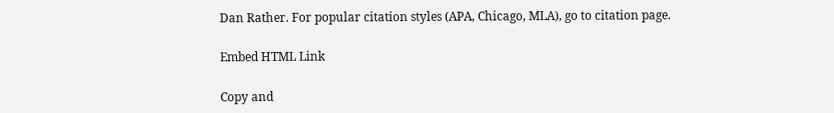Dan Rather. For popular citation styles (APA, Chicago, MLA), go to citation page.

Embed HTML Link

Copy and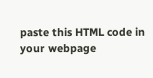paste this HTML code in your webpage